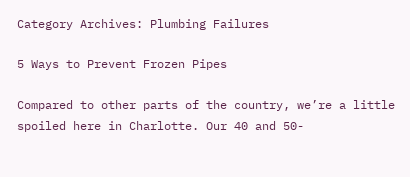Category Archives: Plumbing Failures

5 Ways to Prevent Frozen Pipes

Compared to other parts of the country, we’re a little spoiled here in Charlotte. Our 40 and 50-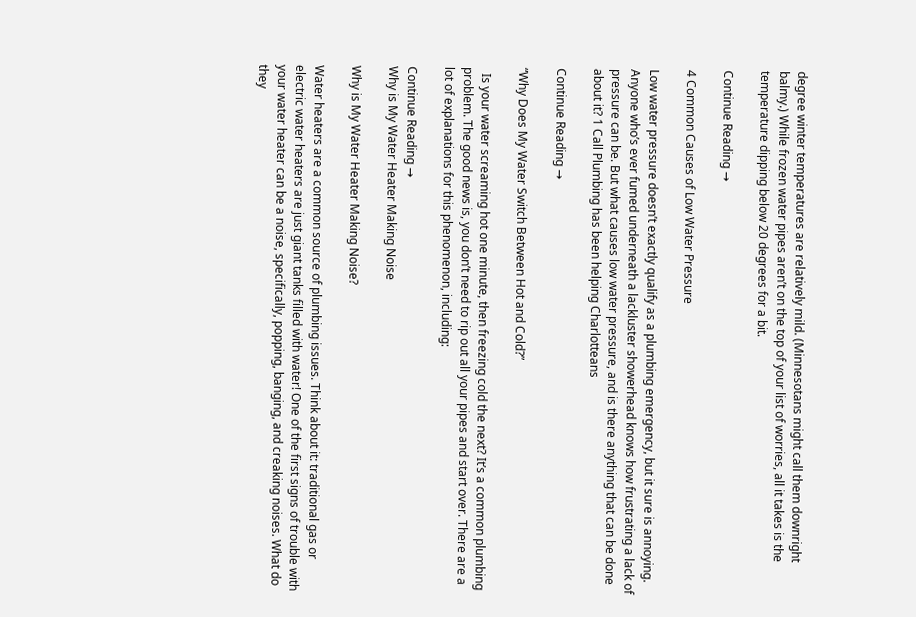degree winter temperatures are relatively mild. (Minnesotans might call them downright balmy.) While frozen water pipes aren’t on the top of your list of worries, all it takes is the temperature dipping below 20 degrees for a bit.

Continue Reading →

4 Common Causes of Low Water Pressure

Low water pressure doesn’t exactly qualify as a plumbing emergency, but it sure is annoying. Anyone who’s ever fumed underneath a lackluster showerhead knows how frustrating a lack of pressure can be. But what causes low water pressure, and is there anything that can be done about it? 1 Call Plumbing has been helping Charlotteans

Continue Reading →

“Why Does My Water Switch Between Hot and Cold?”

  Is your water screaming hot one minute, then freezing cold the next? It’s a common plumbing problem. The good news is, you don’t need to rip out all your pipes and start over. There are a lot of explanations for this phenomenon, including:

Continue Reading →
Why is My Water Heater Making Noise

Why is My Water Heater Making Noise?

Water heaters are a common source of plumbing issues. Think about it: traditional gas or electric water heaters are just giant tanks filled with water! One of the first signs of trouble with your water heater can be a noise, specifically, popping, banging, and creaking noises. What do they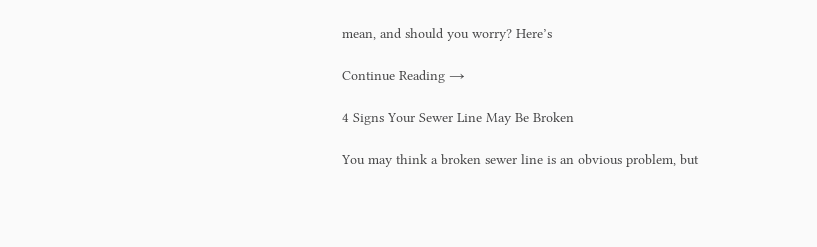mean, and should you worry? Here’s

Continue Reading →

4 Signs Your Sewer Line May Be Broken

You may think a broken sewer line is an obvious problem, but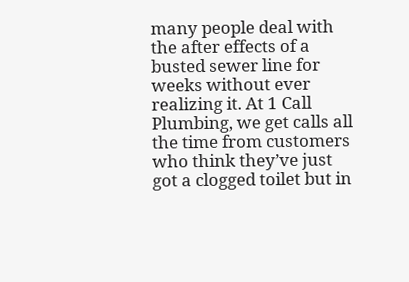many people deal with the after effects of a busted sewer line for weeks without ever realizing it. At 1 Call Plumbing, we get calls all the time from customers who think they’ve just got a clogged toilet but in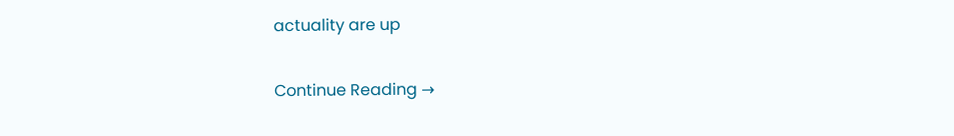actuality are up

Continue Reading →